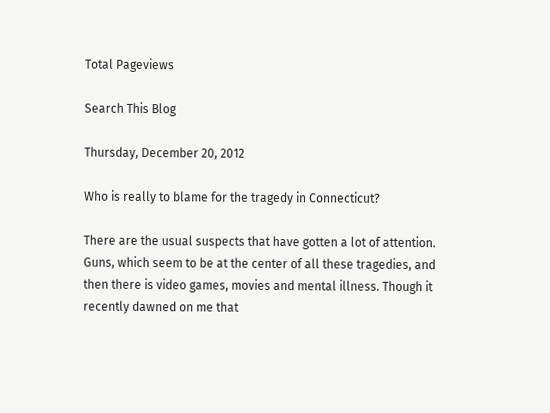Total Pageviews

Search This Blog

Thursday, December 20, 2012

Who is really to blame for the tragedy in Connecticut?

There are the usual suspects that have gotten a lot of attention. Guns, which seem to be at the center of all these tragedies, and then there is video games, movies and mental illness. Though it recently dawned on me that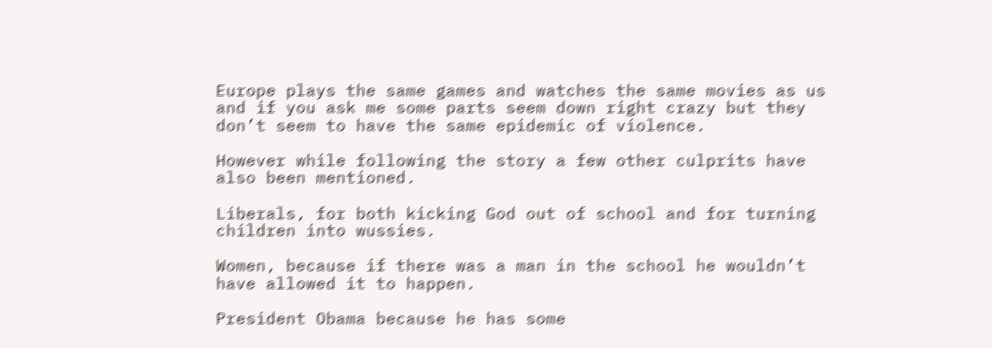Europe plays the same games and watches the same movies as us and if you ask me some parts seem down right crazy but they don’t seem to have the same epidemic of violence.

However while following the story a few other culprits have also been mentioned.

Liberals, for both kicking God out of school and for turning children into wussies.

Women, because if there was a man in the school he wouldn’t have allowed it to happen.

President Obama because he has some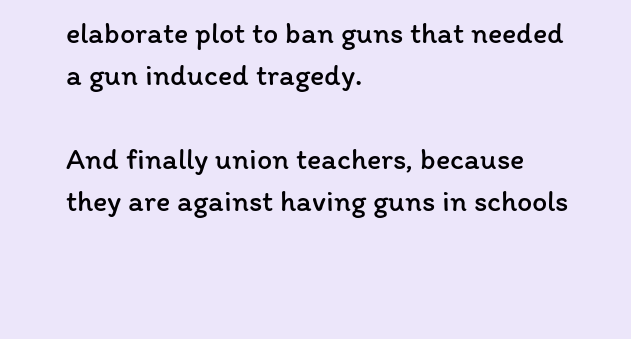elaborate plot to ban guns that needed a gun induced tragedy.

And finally union teachers, because they are against having guns in schools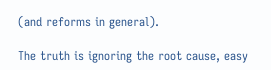(and reforms in general).

The truth is ignoring the root cause, easy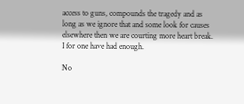access to guns, compounds the tragedy and as long as we ignore that and some look for causes elsewhere then we are courting more heart break. I for one have had enough.

No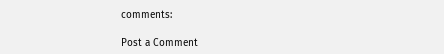comments:

Post a Comment